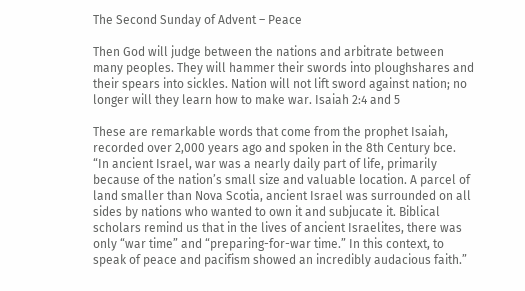The Second Sunday of Advent – Peace

Then God will judge between the nations and arbitrate between many peoples. They will hammer their swords into ploughshares and their spears into sickles. Nation will not lift sword against nation; no longer will they learn how to make war. Isaiah 2:4 and 5

These are remarkable words that come from the prophet Isaiah, recorded over 2,000 years ago and spoken in the 8th Century bce. “In ancient Israel, war was a nearly daily part of life, primarily because of the nation’s small size and valuable location. A parcel of land smaller than Nova Scotia, ancient Israel was surrounded on all sides by nations who wanted to own it and subjucate it. Biblical scholars remind us that in the lives of ancient Israelites, there was only “war time” and “preparing-for-war time.” In this context, to speak of peace and pacifism showed an incredibly audacious faith.”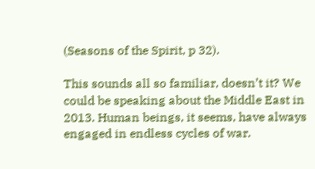(Seasons of the Spirit, p 32).

This sounds all so familiar, doesn’t it? We could be speaking about the Middle East in 2013. Human beings, it seems, have always engaged in endless cycles of war.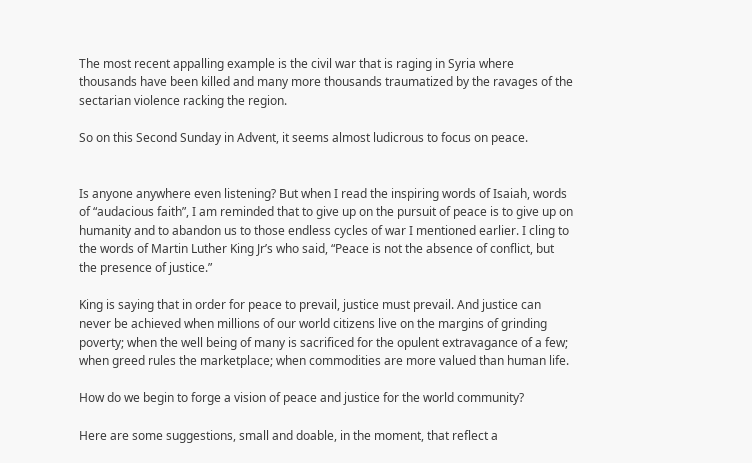The most recent appalling example is the civil war that is raging in Syria where thousands have been killed and many more thousands traumatized by the ravages of the sectarian violence racking the region.

So on this Second Sunday in Advent, it seems almost ludicrous to focus on peace.


Is anyone anywhere even listening? But when I read the inspiring words of Isaiah, words of “audacious faith”, I am reminded that to give up on the pursuit of peace is to give up on humanity and to abandon us to those endless cycles of war I mentioned earlier. I cling to the words of Martin Luther King Jr’s who said, “Peace is not the absence of conflict, but the presence of justice.”

King is saying that in order for peace to prevail, justice must prevail. And justice can never be achieved when millions of our world citizens live on the margins of grinding poverty; when the well being of many is sacrificed for the opulent extravagance of a few; when greed rules the marketplace; when commodities are more valued than human life.

How do we begin to forge a vision of peace and justice for the world community?

Here are some suggestions, small and doable, in the moment, that reflect a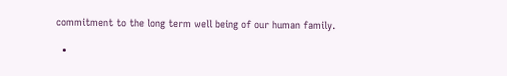commitment to the long term well being of our human family.

  •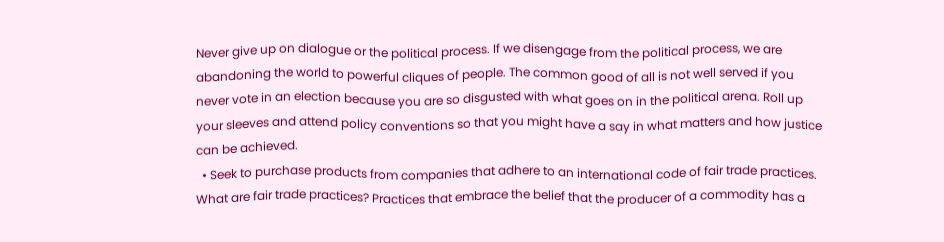Never give up on dialogue or the political process. If we disengage from the political process, we are abandoning the world to powerful cliques of people. The common good of all is not well served if you never vote in an election because you are so disgusted with what goes on in the political arena. Roll up your sleeves and attend policy conventions so that you might have a say in what matters and how justice can be achieved.
  • Seek to purchase products from companies that adhere to an international code of fair trade practices. What are fair trade practices? Practices that embrace the belief that the producer of a commodity has a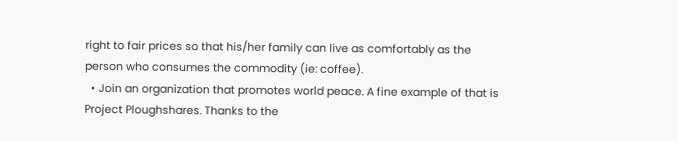right to fair prices so that his/her family can live as comfortably as the person who consumes the commodity (ie: coffee).
  • Join an organization that promotes world peace. A fine example of that is Project Ploughshares. Thanks to the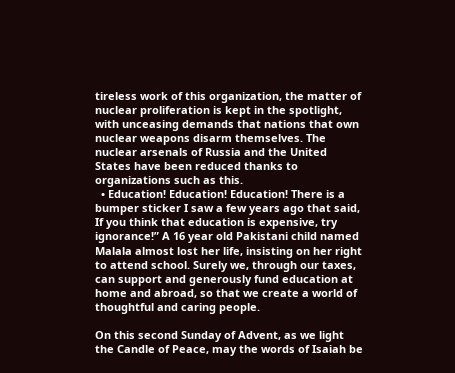tireless work of this organization, the matter of nuclear proliferation is kept in the spotlight, with unceasing demands that nations that own nuclear weapons disarm themselves. The nuclear arsenals of Russia and the United States have been reduced thanks to organizations such as this.
  • Education! Education! Education! There is a bumper sticker I saw a few years ago that said, If you think that education is expensive, try ignorance!” A 16 year old Pakistani child named Malala almost lost her life, insisting on her right to attend school. Surely we, through our taxes, can support and generously fund education at home and abroad, so that we create a world of thoughtful and caring people.

On this second Sunday of Advent, as we light the Candle of Peace, may the words of Isaiah be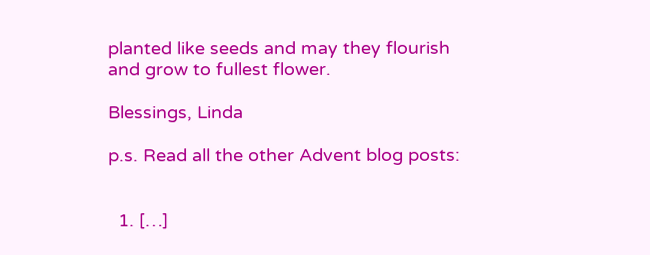planted like seeds and may they flourish and grow to fullest flower.

Blessings, Linda

p.s. Read all the other Advent blog posts:


  1. […]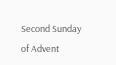Second Sunday of Advent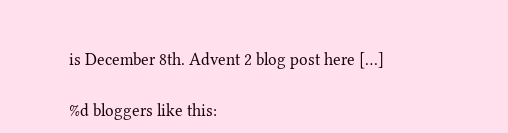is December 8th. Advent 2 blog post here […]

%d bloggers like this: